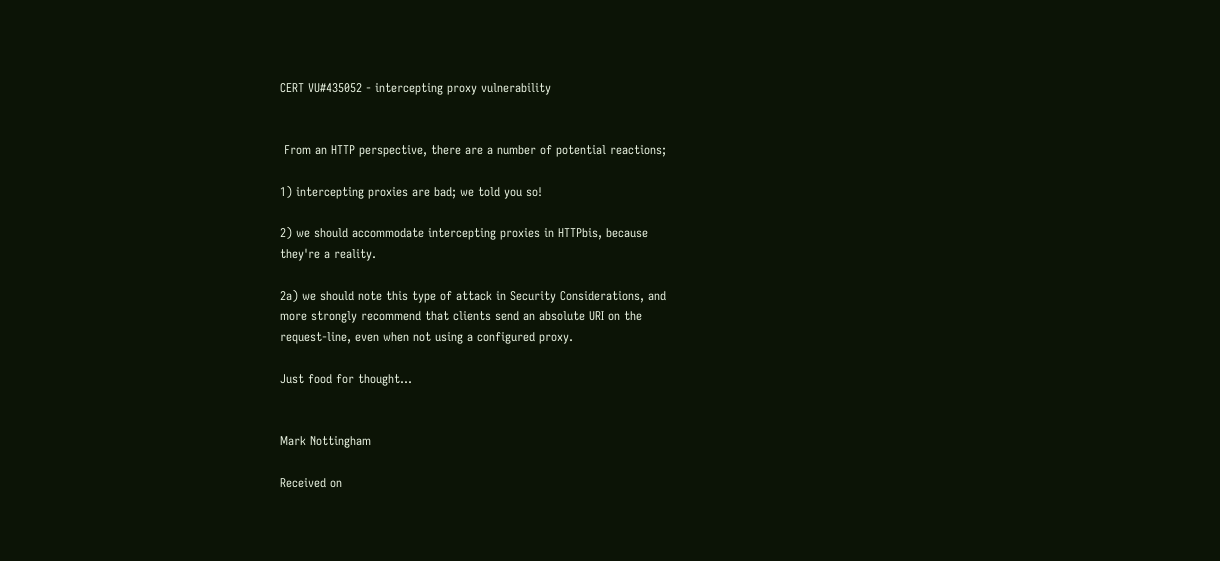CERT VU#435052 - intercepting proxy vulnerability


 From an HTTP perspective, there are a number of potential reactions;

1) intercepting proxies are bad; we told you so!

2) we should accommodate intercepting proxies in HTTPbis, because
they're a reality.

2a) we should note this type of attack in Security Considerations, and
more strongly recommend that clients send an absolute URI on the
request-line, even when not using a configured proxy.

Just food for thought...


Mark Nottingham

Received on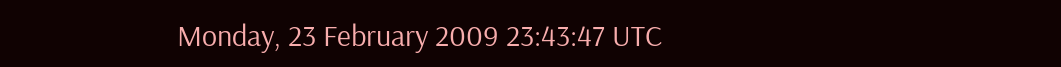Monday, 23 February 2009 23:43:47 UTC